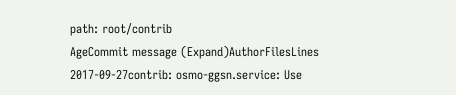path: root/contrib
AgeCommit message (Expand)AuthorFilesLines
2017-09-27contrib: osmo-ggsn.service: Use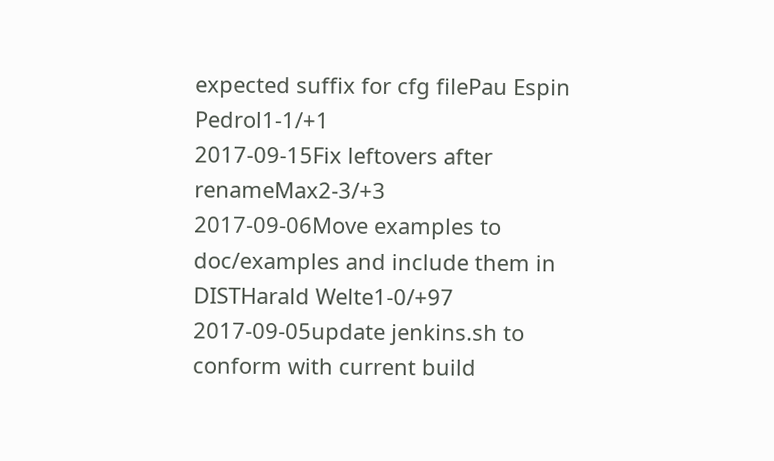expected suffix for cfg filePau Espin Pedrol1-1/+1
2017-09-15Fix leftovers after renameMax2-3/+3
2017-09-06Move examples to doc/examples and include them in DISTHarald Welte1-0/+97
2017-09-05update jenkins.sh to conform with current build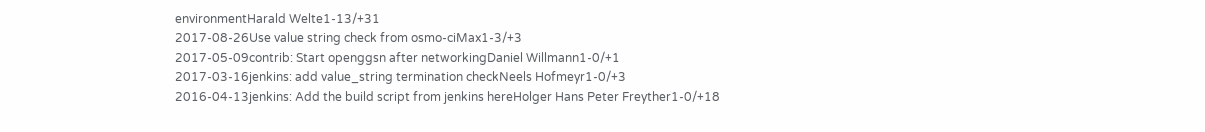environmentHarald Welte1-13/+31
2017-08-26Use value string check from osmo-ciMax1-3/+3
2017-05-09contrib: Start openggsn after networkingDaniel Willmann1-0/+1
2017-03-16jenkins: add value_string termination checkNeels Hofmeyr1-0/+3
2016-04-13jenkins: Add the build script from jenkins hereHolger Hans Peter Freyther1-0/+18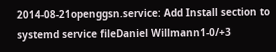2014-08-21openggsn.service: Add Install section to systemd service fileDaniel Willmann1-0/+3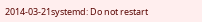2014-03-21systemd: Do not restart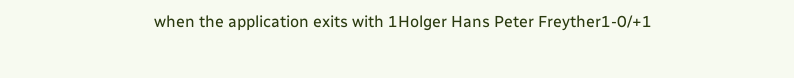when the application exits with 1Holger Hans Peter Freyther1-0/+1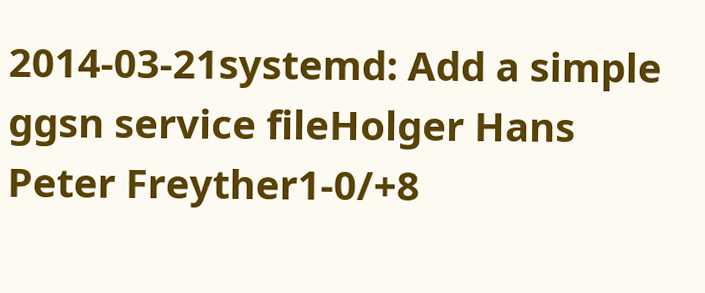2014-03-21systemd: Add a simple ggsn service fileHolger Hans Peter Freyther1-0/+8